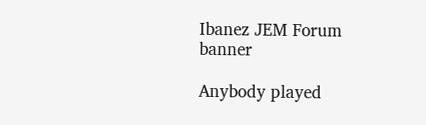Ibanez JEM Forum banner

Anybody played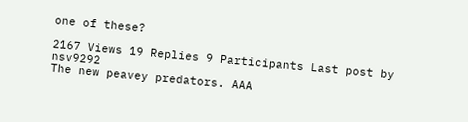one of these?

2167 Views 19 Replies 9 Participants Last post by  nsv9292
The new peavey predators. AAA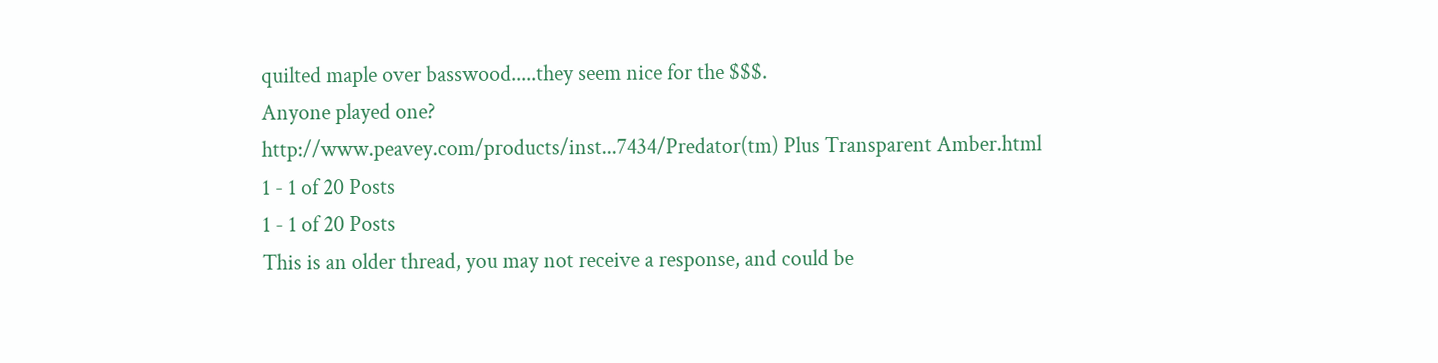quilted maple over basswood.....they seem nice for the $$$.
Anyone played one?
http://www.peavey.com/products/inst...7434/Predator(tm) Plus Transparent Amber.html
1 - 1 of 20 Posts
1 - 1 of 20 Posts
This is an older thread, you may not receive a response, and could be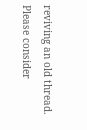reviving an old thread. Please consider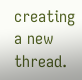creating a new thread.